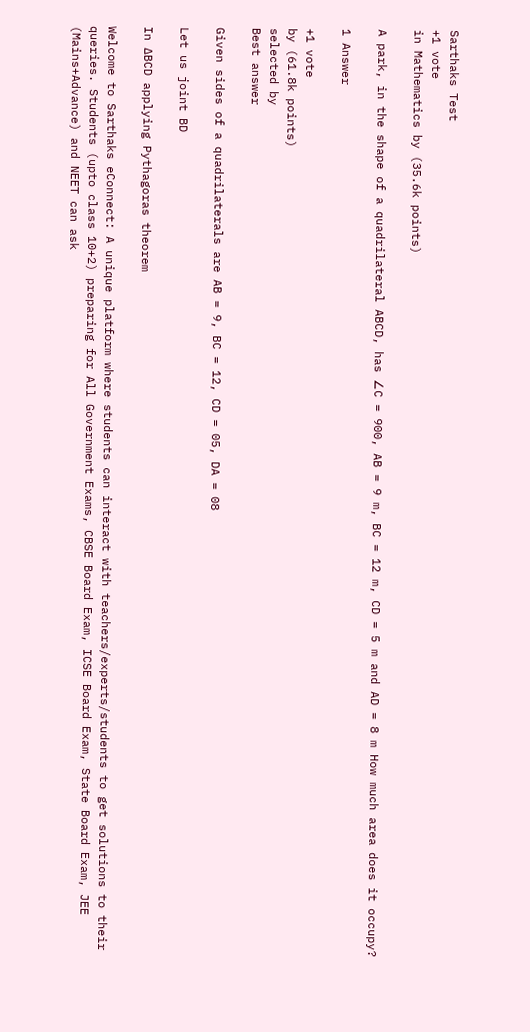Sarthaks Test
+1 vote
in Mathematics by (35.6k points)

A park, in the shape of a quadrilateral ABCD, has ∠C = 900, AB = 9 m, BC = 12 m, CD = 5 m and AD = 8 m How much area does it occupy?

1 Answer

+1 vote
by (61.8k points)
selected by
Best answer

Given sides of a quadrilaterals are AB = 9, BC = 12, CD = 05, DA = 08

Let us joint BD

In ∆BCD applying Pythagoras theorem

Welcome to Sarthaks eConnect: A unique platform where students can interact with teachers/experts/students to get solutions to their queries. Students (upto class 10+2) preparing for All Government Exams, CBSE Board Exam, ICSE Board Exam, State Board Exam, JEE (Mains+Advance) and NEET can ask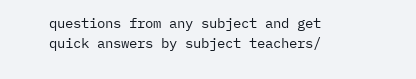questions from any subject and get quick answers by subject teachers/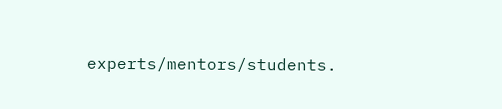experts/mentors/students.